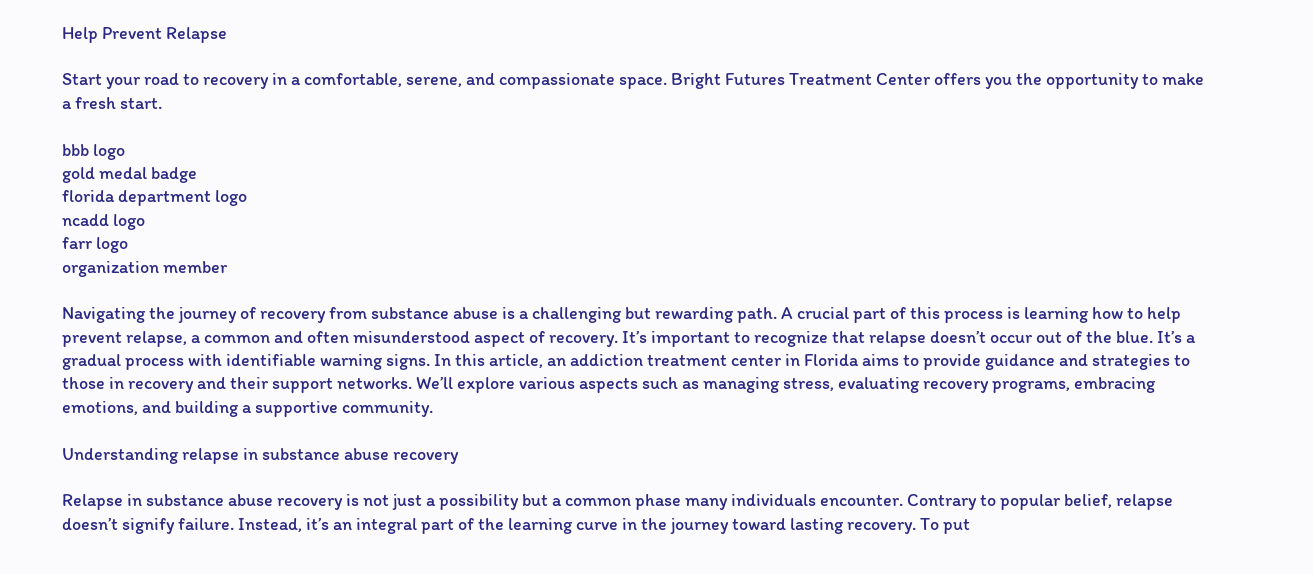Help Prevent Relapse

Start your road to recovery in a comfortable, serene, and compassionate space. Bright Futures Treatment Center offers you the opportunity to make a fresh start.

bbb logo
gold medal badge
florida department logo
ncadd logo
farr logo
organization member

Navigating the journey of recovery from substance abuse is a challenging but rewarding path. A crucial part of this process is learning how to help prevent relapse, a common and often misunderstood aspect of recovery. It’s important to recognize that relapse doesn’t occur out of the blue. It’s a gradual process with identifiable warning signs. In this article, an addiction treatment center in Florida aims to provide guidance and strategies to those in recovery and their support networks. We’ll explore various aspects such as managing stress, evaluating recovery programs, embracing emotions, and building a supportive community.

Understanding relapse in substance abuse recovery

Relapse in substance abuse recovery is not just a possibility but a common phase many individuals encounter. Contrary to popular belief, relapse doesn’t signify failure. Instead, it’s an integral part of the learning curve in the journey toward lasting recovery. To put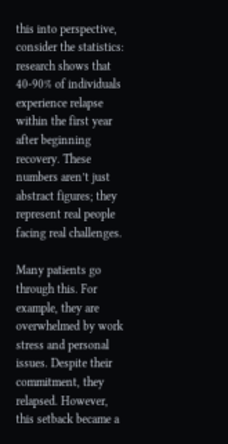this into perspective, consider the statistics: research shows that 40-90% of individuals experience relapse within the first year after beginning recovery. These numbers aren’t just abstract figures; they represent real people facing real challenges.

Many patients go through this. For example, they are overwhelmed by work stress and personal issues. Despite their commitment, they relapsed. However, this setback became a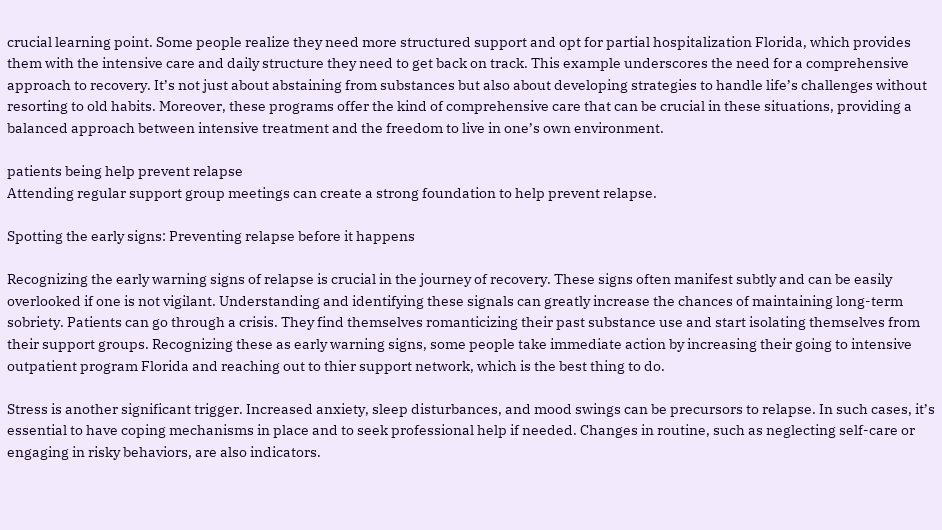crucial learning point. Some people realize they need more structured support and opt for partial hospitalization Florida, which provides them with the intensive care and daily structure they need to get back on track. This example underscores the need for a comprehensive approach to recovery. It’s not just about abstaining from substances but also about developing strategies to handle life’s challenges without resorting to old habits. Moreover, these programs offer the kind of comprehensive care that can be crucial in these situations, providing a balanced approach between intensive treatment and the freedom to live in one’s own environment.

patients being help prevent relapse
Attending regular support group meetings can create a strong foundation to help prevent relapse.

Spotting the early signs: Preventing relapse before it happens

Recognizing the early warning signs of relapse is crucial in the journey of recovery. These signs often manifest subtly and can be easily overlooked if one is not vigilant. Understanding and identifying these signals can greatly increase the chances of maintaining long-term sobriety. Patients can go through a crisis. They find themselves romanticizing their past substance use and start isolating themselves from their support groups. Recognizing these as early warning signs, some people take immediate action by increasing their going to intensive outpatient program Florida and reaching out to thier support network, which is the best thing to do.

Stress is another significant trigger. Increased anxiety, sleep disturbances, and mood swings can be precursors to relapse. In such cases, it’s essential to have coping mechanisms in place and to seek professional help if needed. Changes in routine, such as neglecting self-care or engaging in risky behaviors, are also indicators.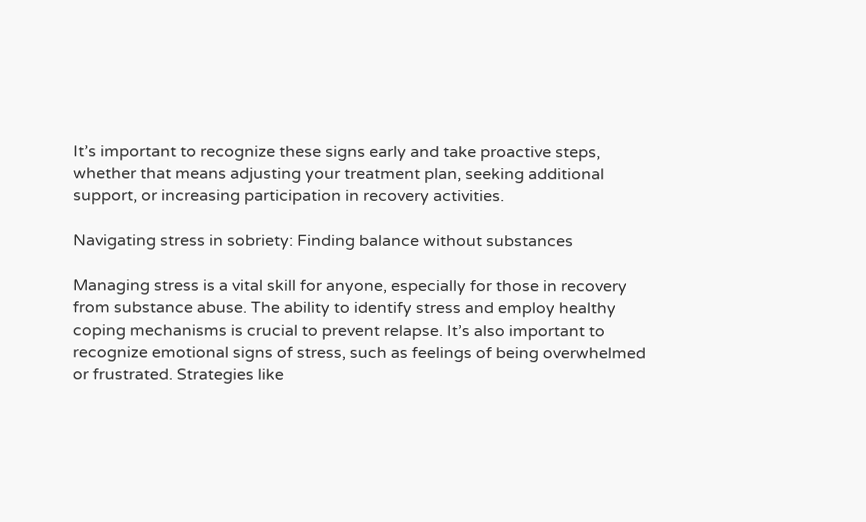It’s important to recognize these signs early and take proactive steps, whether that means adjusting your treatment plan, seeking additional support, or increasing participation in recovery activities.

Navigating stress in sobriety: Finding balance without substances

Managing stress is a vital skill for anyone, especially for those in recovery from substance abuse. The ability to identify stress and employ healthy coping mechanisms is crucial to prevent relapse. It’s also important to recognize emotional signs of stress, such as feelings of being overwhelmed or frustrated. Strategies like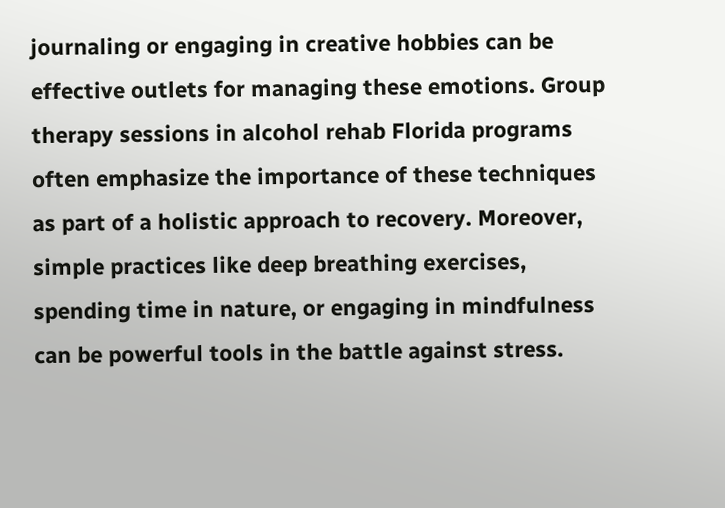journaling or engaging in creative hobbies can be effective outlets for managing these emotions. Group therapy sessions in alcohol rehab Florida programs often emphasize the importance of these techniques as part of a holistic approach to recovery. Moreover, simple practices like deep breathing exercises, spending time in nature, or engaging in mindfulness can be powerful tools in the battle against stress.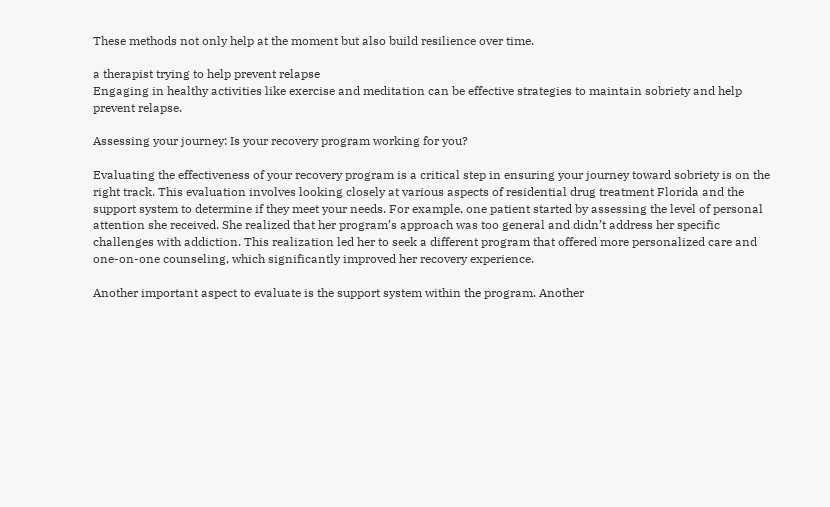These methods not only help at the moment but also build resilience over time.

a therapist trying to help prevent relapse
Engaging in healthy activities like exercise and meditation can be effective strategies to maintain sobriety and help prevent relapse.

Assessing your journey: Is your recovery program working for you?

Evaluating the effectiveness of your recovery program is a critical step in ensuring your journey toward sobriety is on the right track. This evaluation involves looking closely at various aspects of residential drug treatment Florida and the support system to determine if they meet your needs. For example, one patient started by assessing the level of personal attention she received. She realized that her program’s approach was too general and didn’t address her specific challenges with addiction. This realization led her to seek a different program that offered more personalized care and one-on-one counseling, which significantly improved her recovery experience.

Another important aspect to evaluate is the support system within the program. Another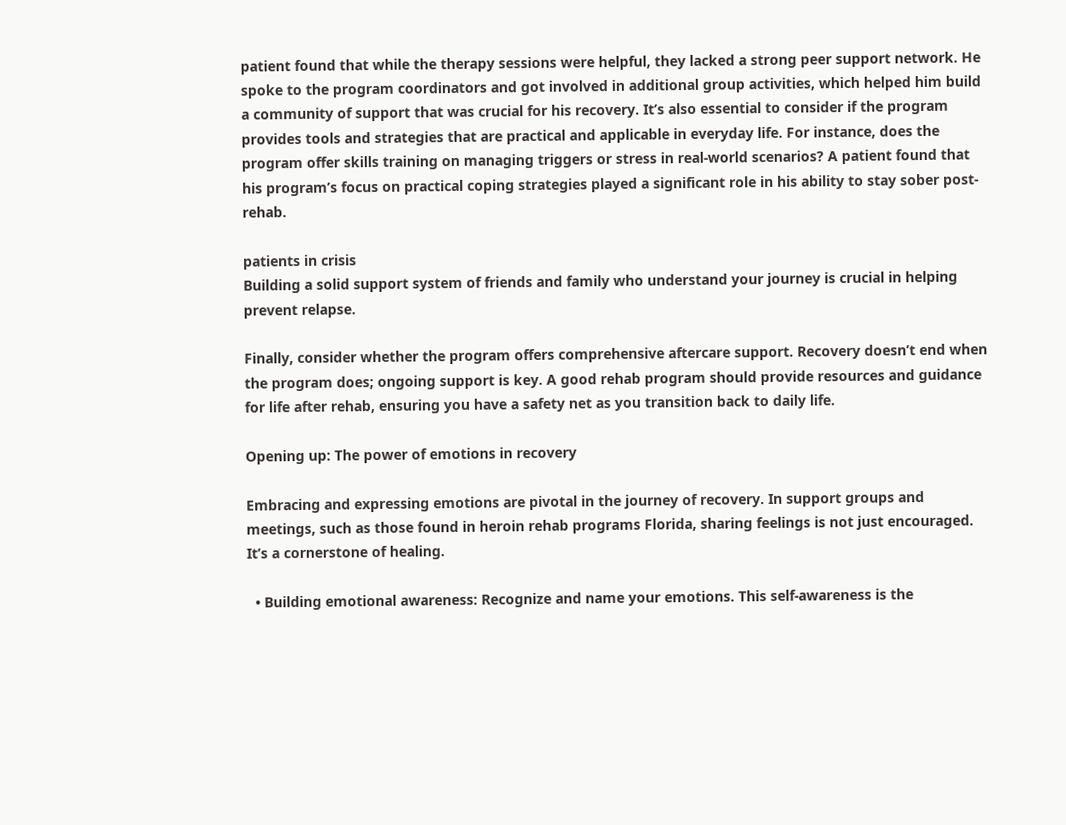patient found that while the therapy sessions were helpful, they lacked a strong peer support network. He spoke to the program coordinators and got involved in additional group activities, which helped him build a community of support that was crucial for his recovery. It’s also essential to consider if the program provides tools and strategies that are practical and applicable in everyday life. For instance, does the program offer skills training on managing triggers or stress in real-world scenarios? A patient found that his program’s focus on practical coping strategies played a significant role in his ability to stay sober post-rehab.

patients in crisis
Building a solid support system of friends and family who understand your journey is crucial in helping prevent relapse.

Finally, consider whether the program offers comprehensive aftercare support. Recovery doesn’t end when the program does; ongoing support is key. A good rehab program should provide resources and guidance for life after rehab, ensuring you have a safety net as you transition back to daily life.

Opening up: The power of emotions in recovery

Embracing and expressing emotions are pivotal in the journey of recovery. In support groups and meetings, such as those found in heroin rehab programs Florida, sharing feelings is not just encouraged. It’s a cornerstone of healing.

  • Building emotional awareness: Recognize and name your emotions. This self-awareness is the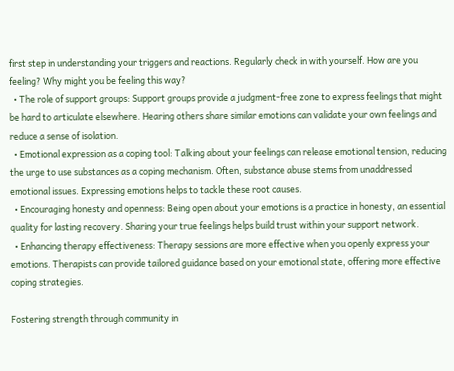first step in understanding your triggers and reactions. Regularly check in with yourself. How are you feeling? Why might you be feeling this way?
  • The role of support groups: Support groups provide a judgment-free zone to express feelings that might be hard to articulate elsewhere. Hearing others share similar emotions can validate your own feelings and reduce a sense of isolation.
  • Emotional expression as a coping tool: Talking about your feelings can release emotional tension, reducing the urge to use substances as a coping mechanism. Often, substance abuse stems from unaddressed emotional issues. Expressing emotions helps to tackle these root causes.
  • Encouraging honesty and openness: Being open about your emotions is a practice in honesty, an essential quality for lasting recovery. Sharing your true feelings helps build trust within your support network.
  • Enhancing therapy effectiveness: Therapy sessions are more effective when you openly express your emotions. Therapists can provide tailored guidance based on your emotional state, offering more effective coping strategies.

Fostering strength through community in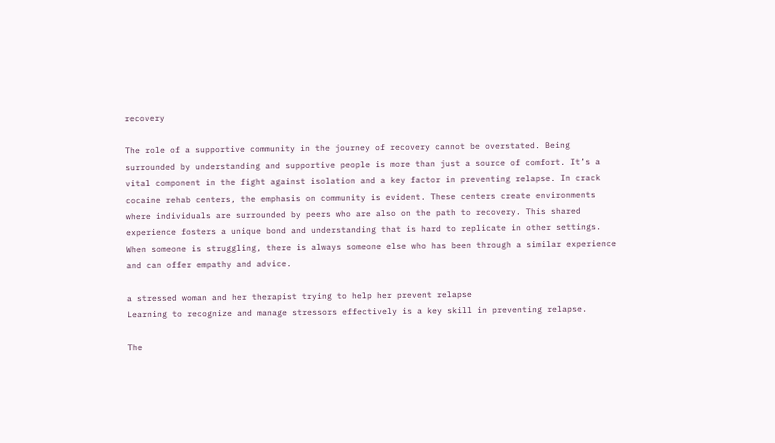recovery

The role of a supportive community in the journey of recovery cannot be overstated. Being surrounded by understanding and supportive people is more than just a source of comfort. It’s a vital component in the fight against isolation and a key factor in preventing relapse. In crack cocaine rehab centers, the emphasis on community is evident. These centers create environments where individuals are surrounded by peers who are also on the path to recovery. This shared experience fosters a unique bond and understanding that is hard to replicate in other settings. When someone is struggling, there is always someone else who has been through a similar experience and can offer empathy and advice.

a stressed woman and her therapist trying to help her prevent relapse
Learning to recognize and manage stressors effectively is a key skill in preventing relapse.

The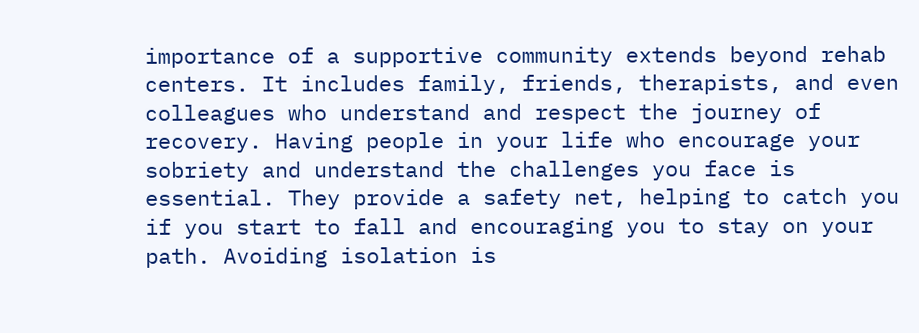importance of a supportive community extends beyond rehab centers. It includes family, friends, therapists, and even colleagues who understand and respect the journey of recovery. Having people in your life who encourage your sobriety and understand the challenges you face is essential. They provide a safety net, helping to catch you if you start to fall and encouraging you to stay on your path. Avoiding isolation is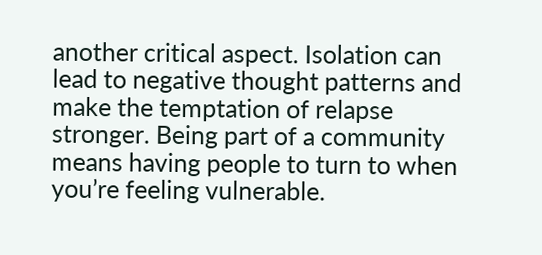another critical aspect. Isolation can lead to negative thought patterns and make the temptation of relapse stronger. Being part of a community means having people to turn to when you’re feeling vulnerable.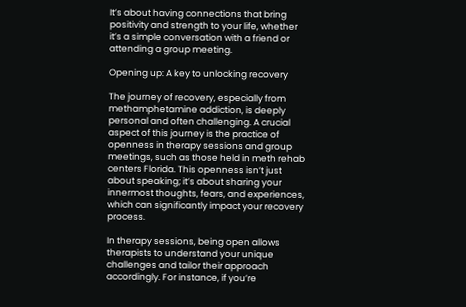It’s about having connections that bring positivity and strength to your life, whether it’s a simple conversation with a friend or attending a group meeting.

Opening up: A key to unlocking recovery

The journey of recovery, especially from methamphetamine addiction, is deeply personal and often challenging. A crucial aspect of this journey is the practice of openness in therapy sessions and group meetings, such as those held in meth rehab centers Florida. This openness isn’t just about speaking; it’s about sharing your innermost thoughts, fears, and experiences, which can significantly impact your recovery process.

In therapy sessions, being open allows therapists to understand your unique challenges and tailor their approach accordingly. For instance, if you’re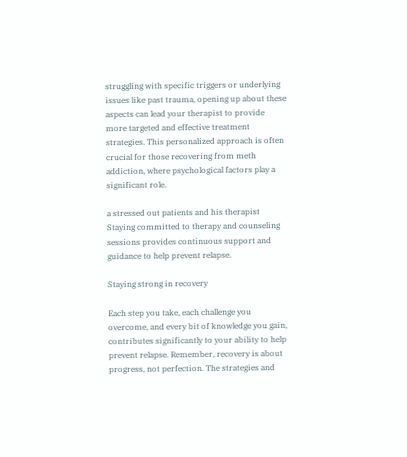struggling with specific triggers or underlying issues like past trauma, opening up about these aspects can lead your therapist to provide more targeted and effective treatment strategies. This personalized approach is often crucial for those recovering from meth addiction, where psychological factors play a significant role.

a stressed out patients and his therapist
Staying committed to therapy and counseling sessions provides continuous support and guidance to help prevent relapse.

Staying strong in recovery

Each step you take, each challenge you overcome, and every bit of knowledge you gain, contributes significantly to your ability to help prevent relapse. Remember, recovery is about progress, not perfection. The strategies and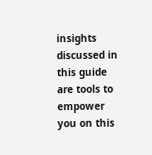insights discussed in this guide are tools to empower you on this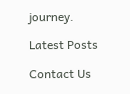journey.

Latest Posts

Contact Us